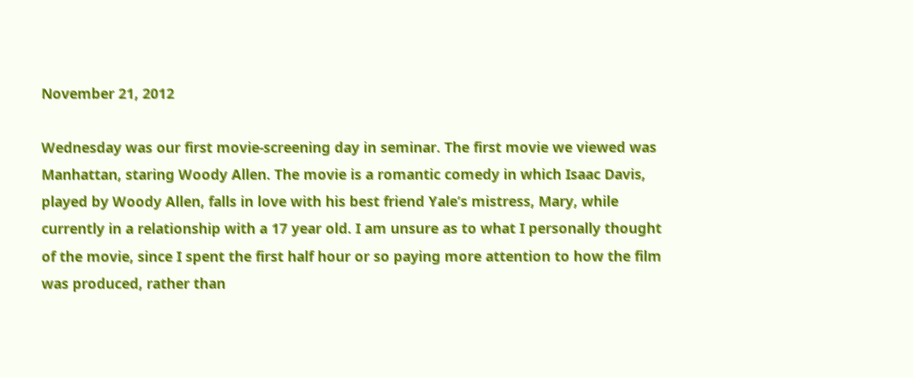November 21, 2012

Wednesday was our first movie-screening day in seminar. The first movie we viewed was Manhattan, staring Woody Allen. The movie is a romantic comedy in which Isaac Davis, played by Woody Allen, falls in love with his best friend Yale’s mistress, Mary, while currently in a relationship with a 17 year old. I am unsure as to what I personally thought of the movie, since I spent the first half hour or so paying more attention to how the film was produced, rather than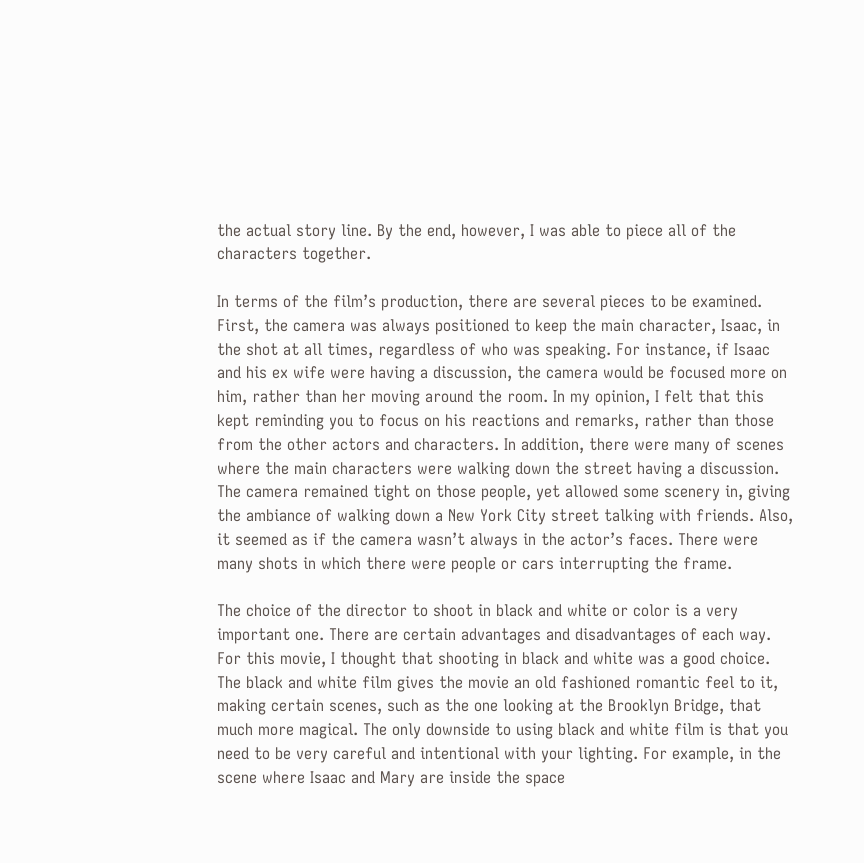the actual story line. By the end, however, I was able to piece all of the characters together.

In terms of the film’s production, there are several pieces to be examined. First, the camera was always positioned to keep the main character, Isaac, in the shot at all times, regardless of who was speaking. For instance, if Isaac and his ex wife were having a discussion, the camera would be focused more on him, rather than her moving around the room. In my opinion, I felt that this kept reminding you to focus on his reactions and remarks, rather than those from the other actors and characters. In addition, there were many of scenes where the main characters were walking down the street having a discussion.  The camera remained tight on those people, yet allowed some scenery in, giving the ambiance of walking down a New York City street talking with friends. Also, it seemed as if the camera wasn’t always in the actor’s faces. There were many shots in which there were people or cars interrupting the frame.

The choice of the director to shoot in black and white or color is a very important one. There are certain advantages and disadvantages of each way. For this movie, I thought that shooting in black and white was a good choice. The black and white film gives the movie an old fashioned romantic feel to it, making certain scenes, such as the one looking at the Brooklyn Bridge, that much more magical. The only downside to using black and white film is that you need to be very careful and intentional with your lighting. For example, in the scene where Isaac and Mary are inside the space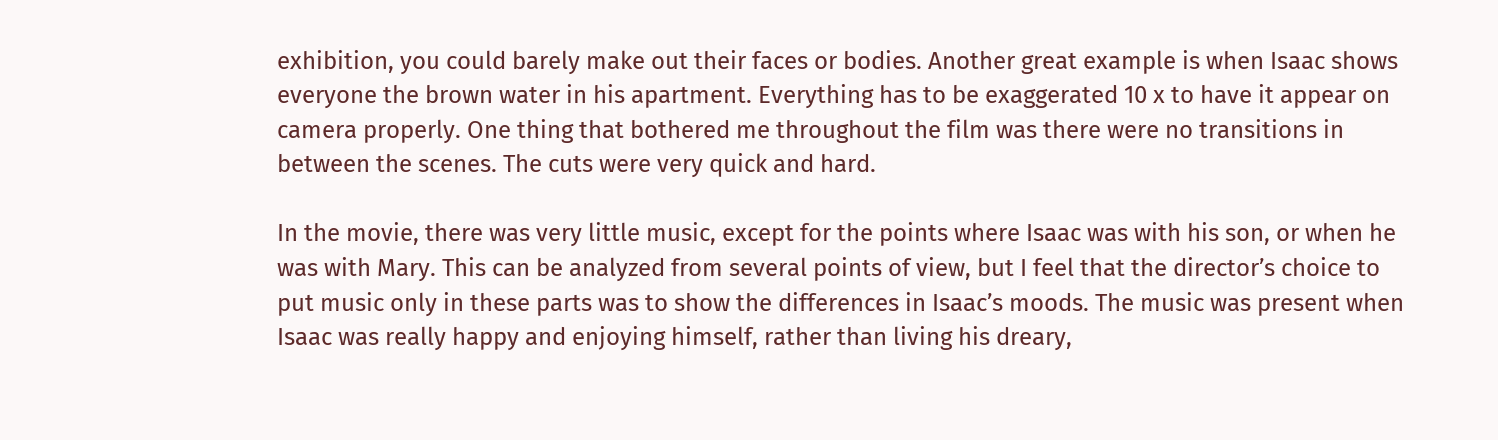exhibition, you could barely make out their faces or bodies. Another great example is when Isaac shows everyone the brown water in his apartment. Everything has to be exaggerated 10 x to have it appear on camera properly. One thing that bothered me throughout the film was there were no transitions in between the scenes. The cuts were very quick and hard.

In the movie, there was very little music, except for the points where Isaac was with his son, or when he was with Mary. This can be analyzed from several points of view, but I feel that the director’s choice to put music only in these parts was to show the differences in Isaac’s moods. The music was present when Isaac was really happy and enjoying himself, rather than living his dreary,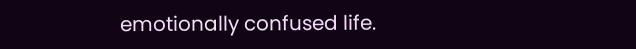emotionally confused life.